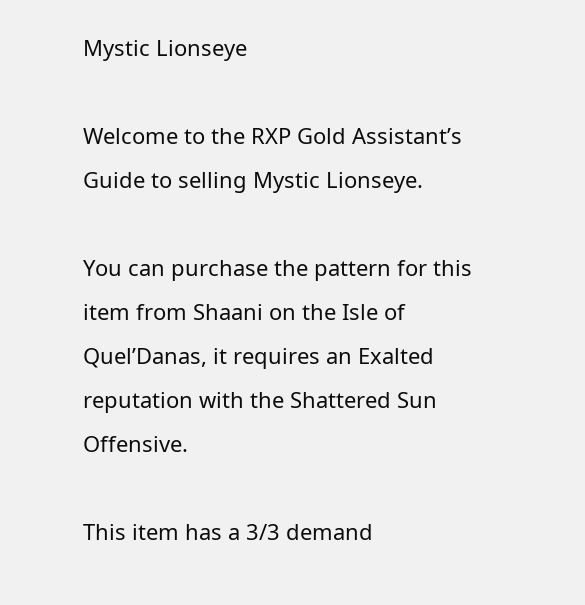Mystic Lionseye

Welcome to the RXP Gold Assistant’s Guide to selling Mystic Lionseye.

You can purchase the pattern for this item from Shaani on the Isle of Quel’Danas, it requires an Exalted reputation with the Shattered Sun Offensive.

This item has a 3/3 demand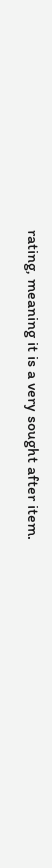rating, meaning it is a very sought after item.